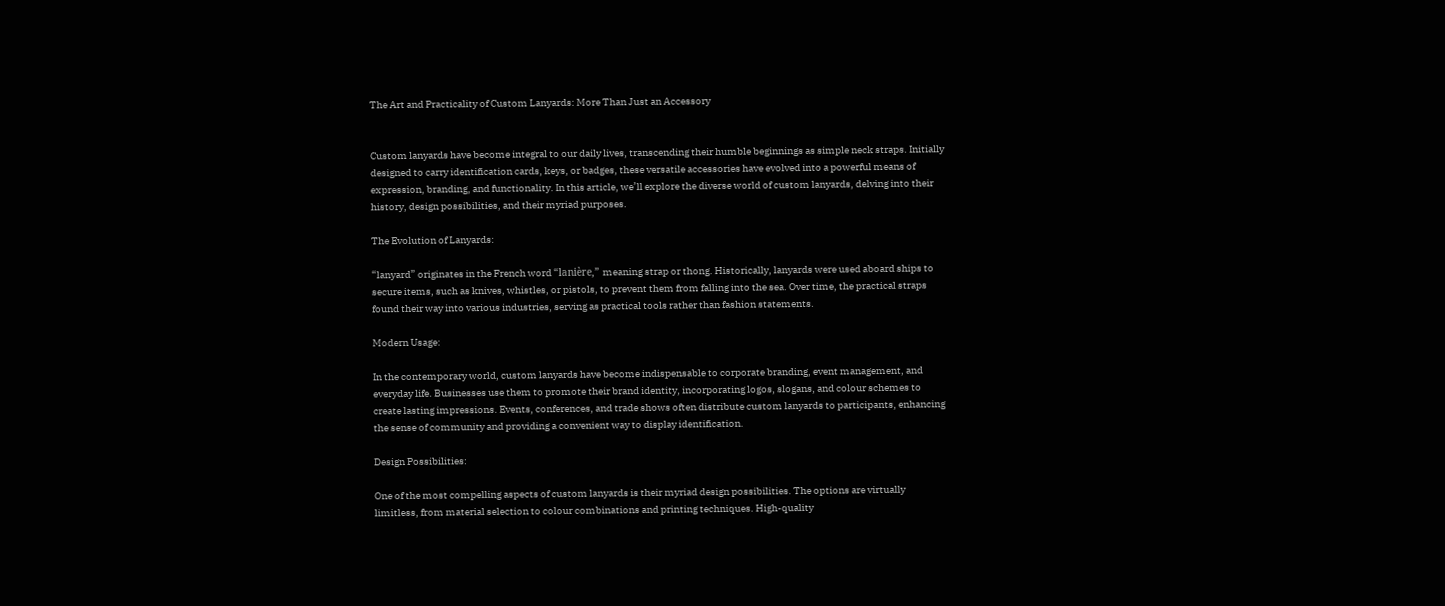The Art and Practicality of Custom Lanyards: More Than Just an Accessory


Custom lanyards have become integral to our daily lives, transcending their humble beginnings as simple neck straps. Initially designed to carry identification cards, keys, or badges, these versatile accessories have evolved into a powerful means of expression, branding, and functionality. In this article, we’ll explore the diverse world of custom lanyards, delving into their history, design possibilities, and their myriad purposes.

The Evolution of Lanyards:

“lanyard” originates in the French word “lanière,” meaning strap or thong. Historically, lanyards were used aboard ships to secure items, such as knives, whistles, or pistols, to prevent them from falling into the sea. Over time, the practical straps found their way into various industries, serving as practical tools rather than fashion statements.

Modern Usage:

In the contemporary world, custom lanyards have become indispensable to corporate branding, event management, and everyday life. Businesses use them to promote their brand identity, incorporating logos, slogans, and colour schemes to create lasting impressions. Events, conferences, and trade shows often distribute custom lanyards to participants, enhancing the sense of community and providing a convenient way to display identification.

Design Possibilities:

One of the most compelling aspects of custom lanyards is their myriad design possibilities. The options are virtually limitless, from material selection to colour combinations and printing techniques. High-quality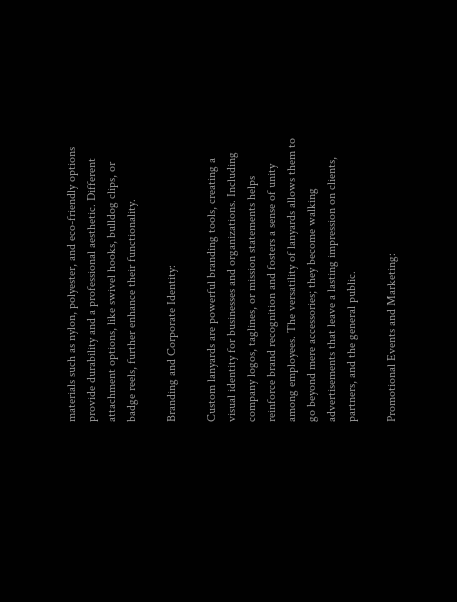materials such as nylon, polyester, and eco-friendly options provide durability and a professional aesthetic. Different attachment options, like swivel hooks, bulldog clips, or badge reels, further enhance their functionality.

Branding and Corporate Identity:

Custom lanyards are powerful branding tools, creating a visual identity for businesses and organizations. Including company logos, taglines, or mission statements helps reinforce brand recognition and fosters a sense of unity among employees. The versatility of lanyards allows them to go beyond mere accessories; they become walking advertisements that leave a lasting impression on clients, partners, and the general public.

Promotional Events and Marketing: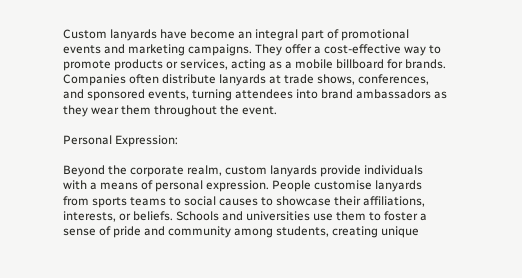Custom lanyards have become an integral part of promotional events and marketing campaigns. They offer a cost-effective way to promote products or services, acting as a mobile billboard for brands. Companies often distribute lanyards at trade shows, conferences, and sponsored events, turning attendees into brand ambassadors as they wear them throughout the event.

Personal Expression:

Beyond the corporate realm, custom lanyards provide individuals with a means of personal expression. People customise lanyards from sports teams to social causes to showcase their affiliations, interests, or beliefs. Schools and universities use them to foster a sense of pride and community among students, creating unique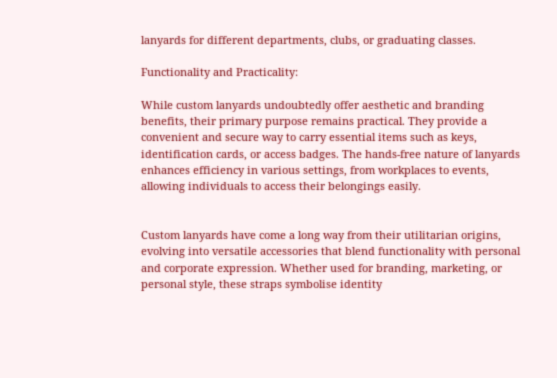lanyards for different departments, clubs, or graduating classes.

Functionality and Practicality:

While custom lanyards undoubtedly offer aesthetic and branding benefits, their primary purpose remains practical. They provide a convenient and secure way to carry essential items such as keys, identification cards, or access badges. The hands-free nature of lanyards enhances efficiency in various settings, from workplaces to events, allowing individuals to access their belongings easily.


Custom lanyards have come a long way from their utilitarian origins, evolving into versatile accessories that blend functionality with personal and corporate expression. Whether used for branding, marketing, or personal style, these straps symbolise identity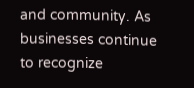and community. As businesses continue to recognize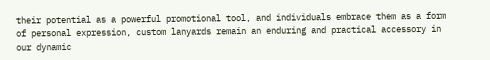their potential as a powerful promotional tool, and individuals embrace them as a form of personal expression, custom lanyards remain an enduring and practical accessory in our dynamic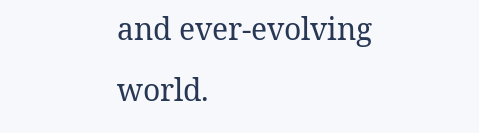and ever-evolving world.